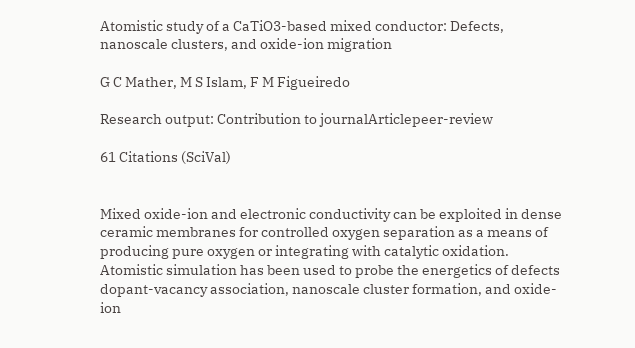Atomistic study of a CaTiO3-based mixed conductor: Defects, nanoscale clusters, and oxide-ion migration

G C Mather, M S Islam, F M Figueiredo

Research output: Contribution to journalArticlepeer-review

61 Citations (SciVal)


Mixed oxide-ion and electronic conductivity can be exploited in dense ceramic membranes for controlled oxygen separation as a means of producing pure oxygen or integrating with catalytic oxidation. Atomistic simulation has been used to probe the energetics of defects dopant-vacancy association, nanoscale cluster formation, and oxide-ion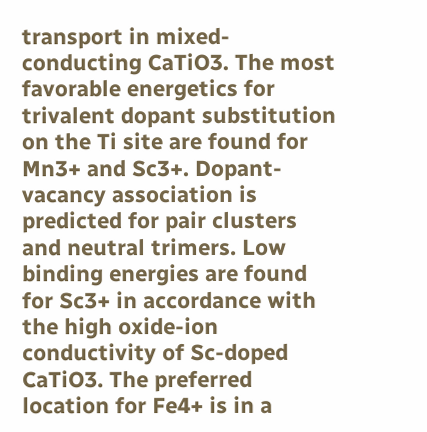transport in mixed-conducting CaTiO3. The most favorable energetics for trivalent dopant substitution on the Ti site are found for Mn3+ and Sc3+. Dopant-vacancy association is predicted for pair clusters and neutral trimers. Low binding energies are found for Sc3+ in accordance with the high oxide-ion conductivity of Sc-doped CaTiO3. The preferred location for Fe4+ is in a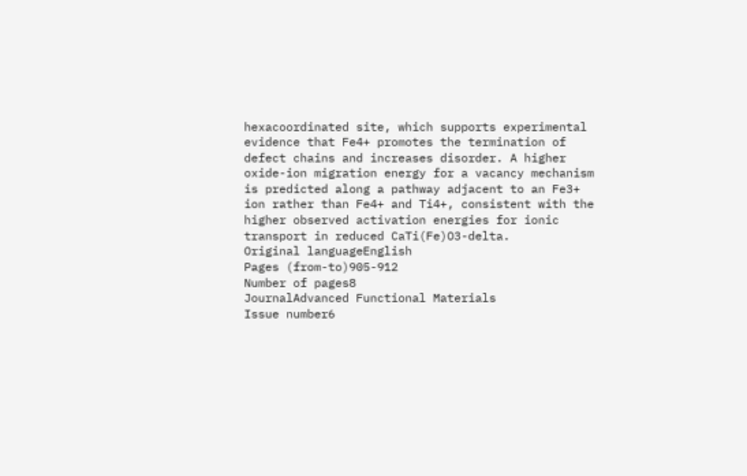hexacoordinated site, which supports experimental evidence that Fe4+ promotes the termination of defect chains and increases disorder. A higher oxide-ion migration energy for a vacancy mechanism is predicted along a pathway adjacent to an Fe3+ ion rather than Fe4+ and Ti4+, consistent with the higher observed activation energies for ionic transport in reduced CaTi(Fe)O3-delta.
Original languageEnglish
Pages (from-to)905-912
Number of pages8
JournalAdvanced Functional Materials
Issue number6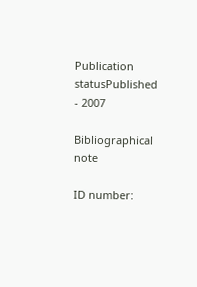Publication statusPublished - 2007

Bibliographical note

ID number: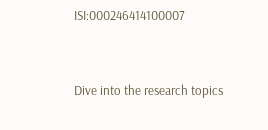ISI:000246414100007


Dive into the research topics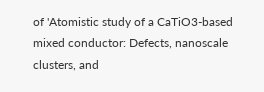of 'Atomistic study of a CaTiO3-based mixed conductor: Defects, nanoscale clusters, and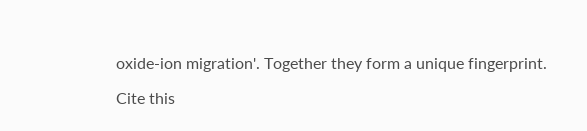oxide-ion migration'. Together they form a unique fingerprint.

Cite this